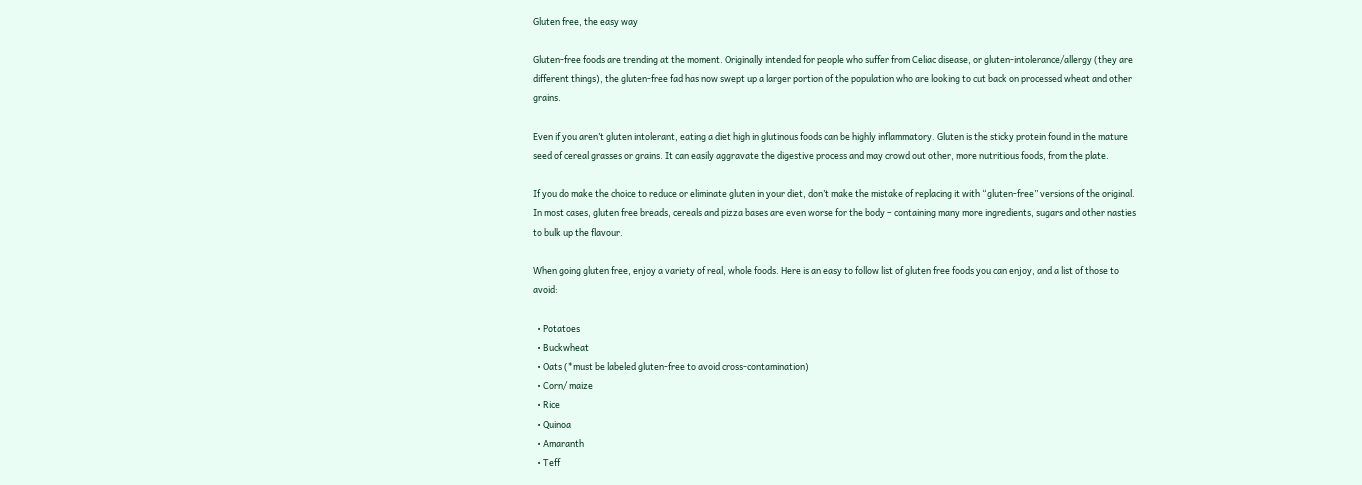Gluten free, the easy way

Gluten-free foods are trending at the moment. Originally intended for people who suffer from Celiac disease, or gluten-intolerance/allergy (they are different things), the gluten-free fad has now swept up a larger portion of the population who are looking to cut back on processed wheat and other grains.

Even if you aren’t gluten intolerant, eating a diet high in glutinous foods can be highly inflammatory. Gluten is the sticky protein found in the mature seed of cereal grasses or grains. It can easily aggravate the digestive process and may crowd out other, more nutritious foods, from the plate.

If you do make the choice to reduce or eliminate gluten in your diet, don’t make the mistake of replacing it with “gluten-free” versions of the original. In most cases, gluten free breads, cereals and pizza bases are even worse for the body – containing many more ingredients, sugars and other nasties to bulk up the flavour.

When going gluten free, enjoy a variety of real, whole foods. Here is an easy to follow list of gluten free foods you can enjoy, and a list of those to avoid:

  • Potatoes
  • Buckwheat
  • Oats (*must be labeled gluten-free to avoid cross-contamination)
  • Corn/ maize
  • Rice
  • Quinoa
  • Amaranth
  • Teff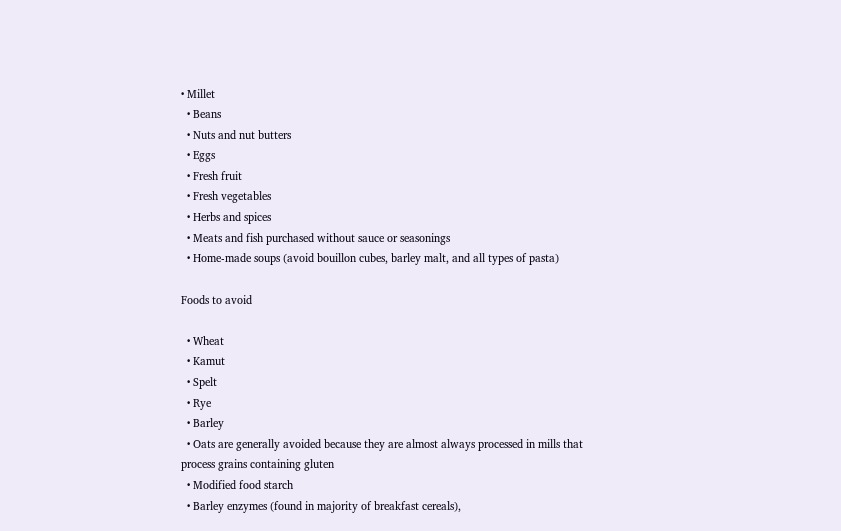• Millet
  • Beans
  • Nuts and nut butters
  • Eggs
  • Fresh fruit
  • Fresh vegetables
  • Herbs and spices
  • Meats and fish purchased without sauce or seasonings
  • Home-made soups (avoid bouillon cubes, barley malt, and all types of pasta)

Foods to avoid

  • Wheat
  • Kamut
  • Spelt
  • Rye
  • Barley
  • Oats are generally avoided because they are almost always processed in mills that process grains containing gluten
  • Modified food starch
  • Barley enzymes (found in majority of breakfast cereals),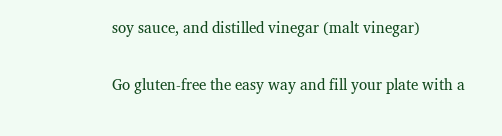soy sauce, and distilled vinegar (malt vinegar)

Go gluten-free the easy way and fill your plate with a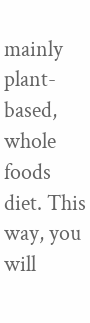mainly plant-based, whole foods diet. This way, you will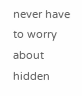never have to worry about hidden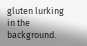gluten lurking in the background.